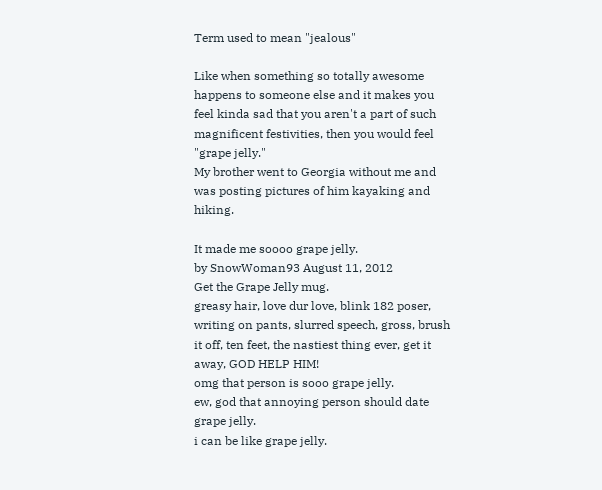Term used to mean "jealous"

Like when something so totally awesome happens to someone else and it makes you feel kinda sad that you aren't a part of such magnificent festivities, then you would feel "grape jelly."
My brother went to Georgia without me and was posting pictures of him kayaking and hiking.

It made me soooo grape jelly.
by SnowWoman93 August 11, 2012
Get the Grape Jelly mug.
greasy hair, love dur love, blink 182 poser, writing on pants, slurred speech, gross, brush it off, ten feet, the nastiest thing ever, get it away, GOD HELP HIM!
omg that person is sooo grape jelly.
ew, god that annoying person should date grape jelly.
i can be like grape jelly.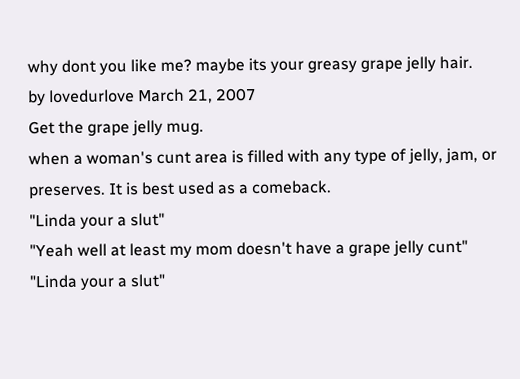why dont you like me? maybe its your greasy grape jelly hair.
by lovedurlove March 21, 2007
Get the grape jelly mug.
when a woman's cunt area is filled with any type of jelly, jam, or preserves. It is best used as a comeback.
"Linda your a slut"
"Yeah well at least my mom doesn't have a grape jelly cunt"
"Linda your a slut"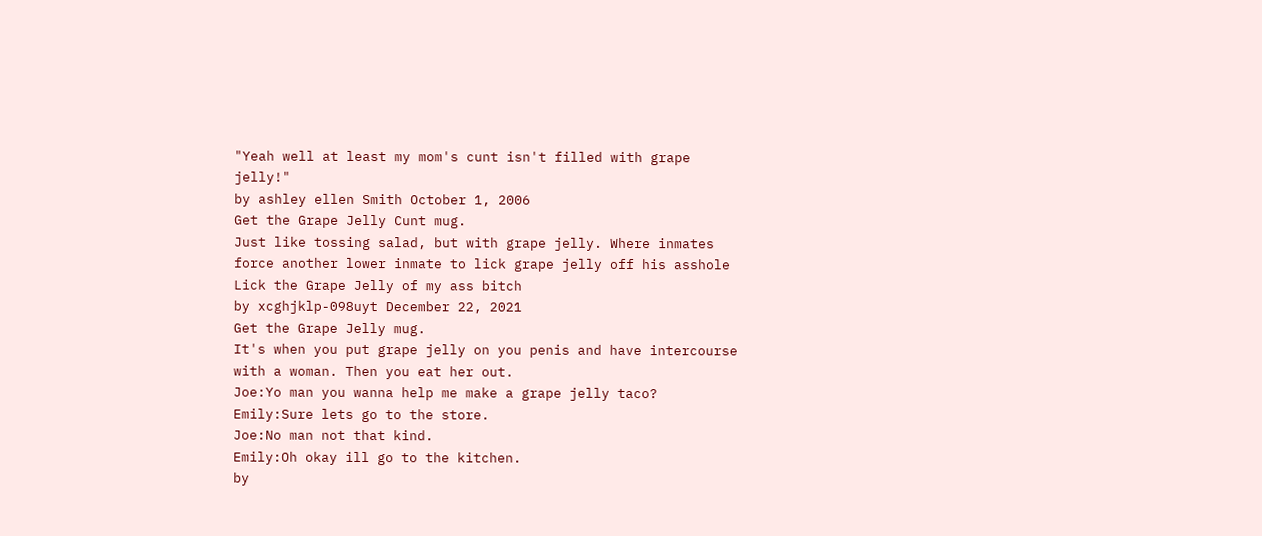"Yeah well at least my mom's cunt isn't filled with grape jelly!"
by ashley ellen Smith October 1, 2006
Get the Grape Jelly Cunt mug.
Just like tossing salad, but with grape jelly. Where inmates force another lower inmate to lick grape jelly off his asshole
Lick the Grape Jelly of my ass bitch
by xcghjklp-098uyt December 22, 2021
Get the Grape Jelly mug.
It's when you put grape jelly on you penis and have intercourse with a woman. Then you eat her out.
Joe:Yo man you wanna help me make a grape jelly taco?
Emily:Sure lets go to the store.
Joe:No man not that kind.
Emily:Oh okay ill go to the kitchen.
by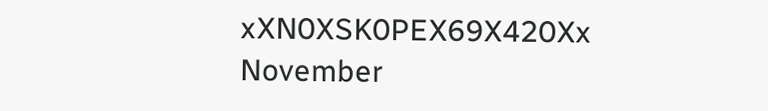xXN0XSK0PEX69X420Xx November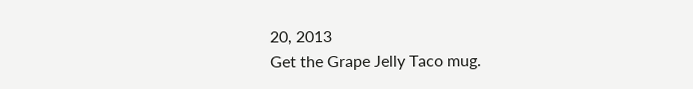20, 2013
Get the Grape Jelly Taco mug.